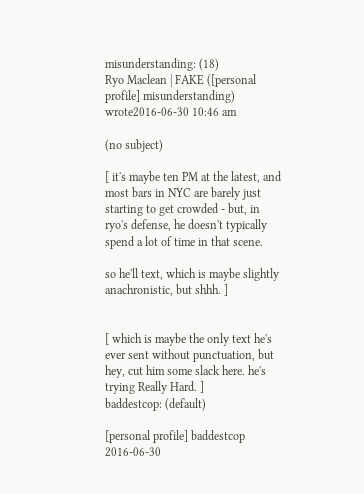misunderstanding: (18)
Ryo Maclean | FAKE ([personal profile] misunderstanding) wrote2016-06-30 10:46 am

(no subject)

[ it's maybe ten PM at the latest, and most bars in NYC are barely just starting to get crowded - but, in ryo's defense, he doesn't typically spend a lot of time in that scene.

so he'll text, which is maybe slightly anachronistic, but shhh. ]


[ which is maybe the only text he's ever sent without punctuation, but hey, cut him some slack here. he's trying Really Hard. ]
baddestcop: (default)

[personal profile] baddestcop 2016-06-30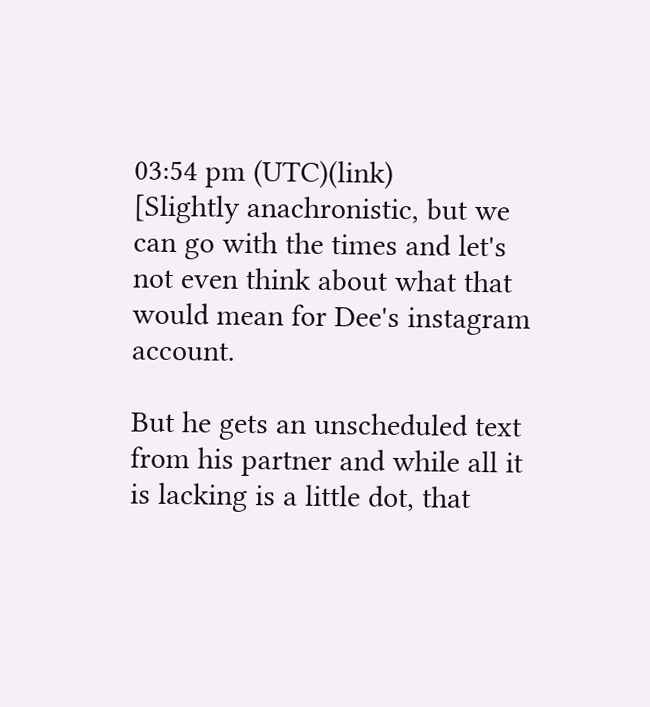03:54 pm (UTC)(link)
[Slightly anachronistic, but we can go with the times and let's not even think about what that would mean for Dee's instagram account.

But he gets an unscheduled text from his partner and while all it is lacking is a little dot, that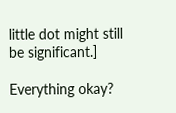little dot might still be significant.]

Everything okay?